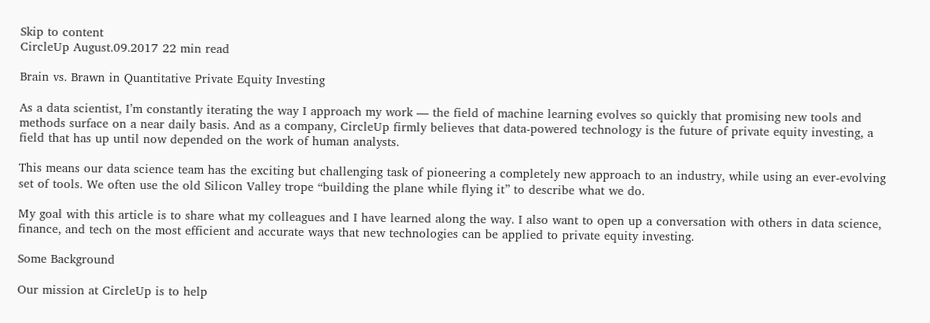Skip to content
CircleUp August.09.2017 22 min read

Brain vs. Brawn in Quantitative Private Equity Investing

As a data scientist, I’m constantly iterating the way I approach my work — the field of machine learning evolves so quickly that promising new tools and methods surface on a near daily basis. And as a company, CircleUp firmly believes that data-powered technology is the future of private equity investing, a field that has up until now depended on the work of human analysts.

This means our data science team has the exciting but challenging task of pioneering a completely new approach to an industry, while using an ever-evolving set of tools. We often use the old Silicon Valley trope “building the plane while flying it” to describe what we do.

My goal with this article is to share what my colleagues and I have learned along the way. I also want to open up a conversation with others in data science, finance, and tech on the most efficient and accurate ways that new technologies can be applied to private equity investing.

Some Background

Our mission at CircleUp is to help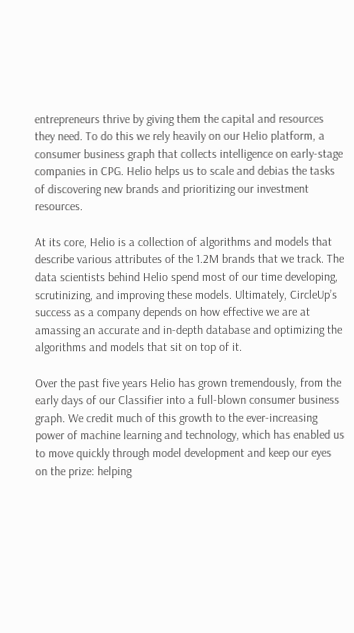entrepreneurs thrive by giving them the capital and resources they need. To do this we rely heavily on our Helio platform, a consumer business graph that collects intelligence on early-stage companies in CPG. Helio helps us to scale and debias the tasks of discovering new brands and prioritizing our investment resources.

At its core, Helio is a collection of algorithms and models that describe various attributes of the 1.2M brands that we track. The data scientists behind Helio spend most of our time developing, scrutinizing, and improving these models. Ultimately, CircleUp’s success as a company depends on how effective we are at amassing an accurate and in-depth database and optimizing the algorithms and models that sit on top of it.

Over the past five years Helio has grown tremendously, from the early days of our Classifier into a full-blown consumer business graph. We credit much of this growth to the ever-increasing power of machine learning and technology, which has enabled us to move quickly through model development and keep our eyes on the prize: helping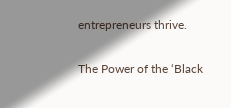entrepreneurs thrive.

The Power of the ‘Black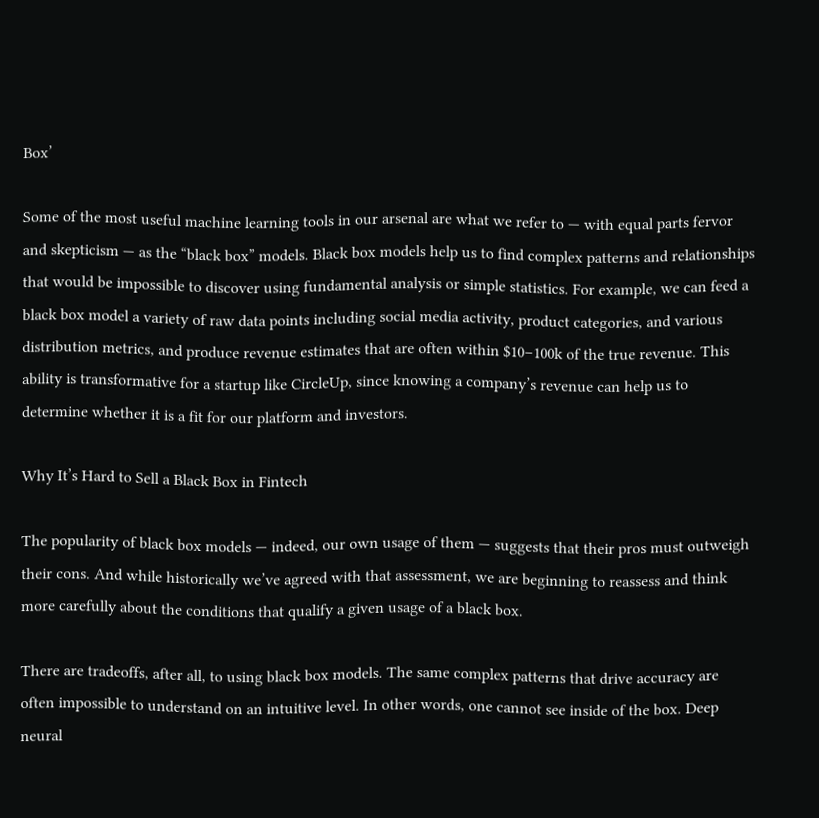Box’

Some of the most useful machine learning tools in our arsenal are what we refer to — with equal parts fervor and skepticism — as the “black box” models. Black box models help us to find complex patterns and relationships that would be impossible to discover using fundamental analysis or simple statistics. For example, we can feed a black box model a variety of raw data points including social media activity, product categories, and various distribution metrics, and produce revenue estimates that are often within $10–100k of the true revenue. This ability is transformative for a startup like CircleUp, since knowing a company’s revenue can help us to determine whether it is a fit for our platform and investors.

Why It’s Hard to Sell a Black Box in Fintech

The popularity of black box models — indeed, our own usage of them — suggests that their pros must outweigh their cons. And while historically we’ve agreed with that assessment, we are beginning to reassess and think more carefully about the conditions that qualify a given usage of a black box.

There are tradeoffs, after all, to using black box models. The same complex patterns that drive accuracy are often impossible to understand on an intuitive level. In other words, one cannot see inside of the box. Deep neural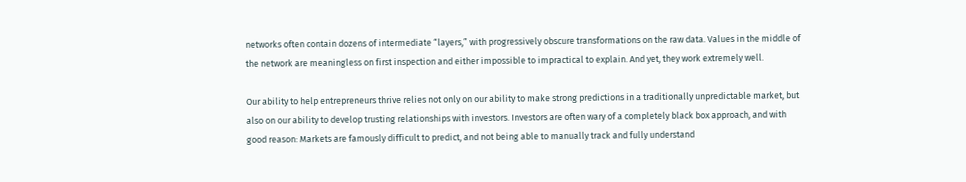networks often contain dozens of intermediate “layers,” with progressively obscure transformations on the raw data. Values in the middle of the network are meaningless on first inspection and either impossible to impractical to explain. And yet, they work extremely well.

Our ability to help entrepreneurs thrive relies not only on our ability to make strong predictions in a traditionally unpredictable market, but also on our ability to develop trusting relationships with investors. Investors are often wary of a completely black box approach, and with good reason: Markets are famously difficult to predict, and not being able to manually track and fully understand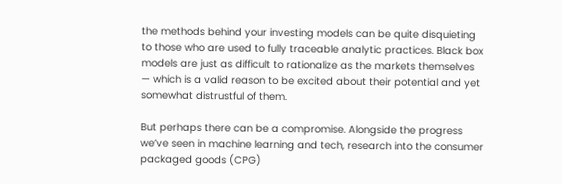the methods behind your investing models can be quite disquieting to those who are used to fully traceable analytic practices. Black box models are just as difficult to rationalize as the markets themselves — which is a valid reason to be excited about their potential and yet somewhat distrustful of them.

But perhaps there can be a compromise. Alongside the progress we’ve seen in machine learning and tech, research into the consumer packaged goods (CPG)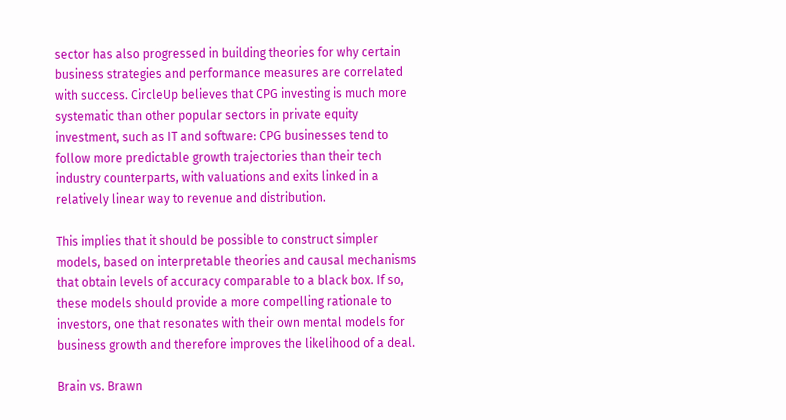sector has also progressed in building theories for why certain business strategies and performance measures are correlated with success. CircleUp believes that CPG investing is much more systematic than other popular sectors in private equity investment, such as IT and software: CPG businesses tend to follow more predictable growth trajectories than their tech industry counterparts, with valuations and exits linked in a relatively linear way to revenue and distribution.

This implies that it should be possible to construct simpler models, based on interpretable theories and causal mechanisms that obtain levels of accuracy comparable to a black box. If so, these models should provide a more compelling rationale to investors, one that resonates with their own mental models for business growth and therefore improves the likelihood of a deal.

Brain vs. Brawn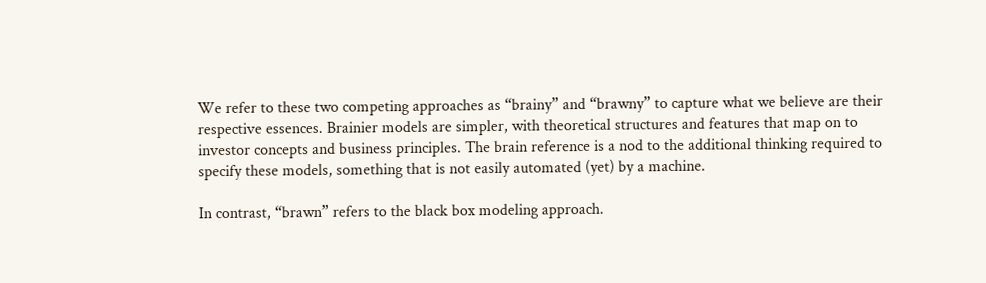We refer to these two competing approaches as “brainy” and “brawny” to capture what we believe are their respective essences. Brainier models are simpler, with theoretical structures and features that map on to investor concepts and business principles. The brain reference is a nod to the additional thinking required to specify these models, something that is not easily automated (yet) by a machine.

In contrast, “brawn” refers to the black box modeling approach.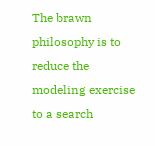The brawn philosophy is to reduce the modeling exercise to a search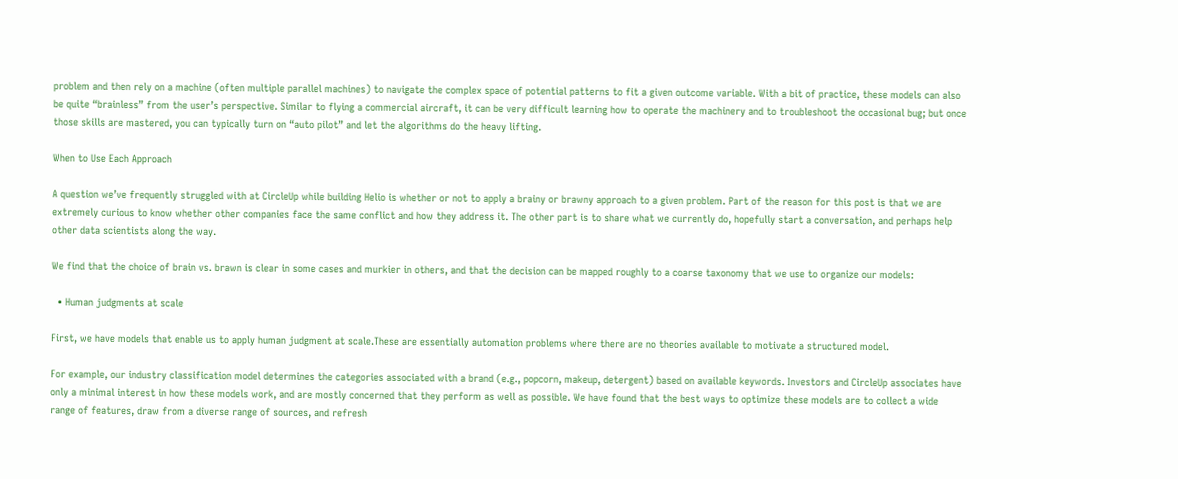problem and then rely on a machine (often multiple parallel machines) to navigate the complex space of potential patterns to fit a given outcome variable. With a bit of practice, these models can also be quite “brainless” from the user’s perspective. Similar to flying a commercial aircraft, it can be very difficult learning how to operate the machinery and to troubleshoot the occasional bug; but once those skills are mastered, you can typically turn on “auto pilot” and let the algorithms do the heavy lifting.

When to Use Each Approach

A question we’ve frequently struggled with at CircleUp while building Helio is whether or not to apply a brainy or brawny approach to a given problem. Part of the reason for this post is that we are extremely curious to know whether other companies face the same conflict and how they address it. The other part is to share what we currently do, hopefully start a conversation, and perhaps help other data scientists along the way.

We find that the choice of brain vs. brawn is clear in some cases and murkier in others, and that the decision can be mapped roughly to a coarse taxonomy that we use to organize our models:

  • Human judgments at scale

First, we have models that enable us to apply human judgment at scale.These are essentially automation problems where there are no theories available to motivate a structured model.

For example, our industry classification model determines the categories associated with a brand (e.g., popcorn, makeup, detergent) based on available keywords. Investors and CircleUp associates have only a minimal interest in how these models work, and are mostly concerned that they perform as well as possible. We have found that the best ways to optimize these models are to collect a wide range of features, draw from a diverse range of sources, and refresh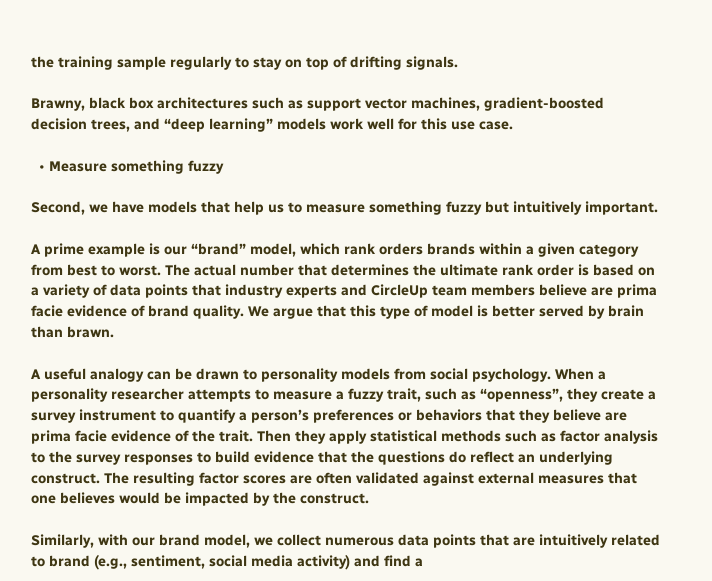the training sample regularly to stay on top of drifting signals.

Brawny, black box architectures such as support vector machines, gradient-boosted decision trees, and “deep learning” models work well for this use case.

  • Measure something fuzzy

Second, we have models that help us to measure something fuzzy but intuitively important.

A prime example is our “brand” model, which rank orders brands within a given category from best to worst. The actual number that determines the ultimate rank order is based on a variety of data points that industry experts and CircleUp team members believe are prima facie evidence of brand quality. We argue that this type of model is better served by brain than brawn.

A useful analogy can be drawn to personality models from social psychology. When a personality researcher attempts to measure a fuzzy trait, such as “openness”, they create a survey instrument to quantify a person’s preferences or behaviors that they believe are prima facie evidence of the trait. Then they apply statistical methods such as factor analysis to the survey responses to build evidence that the questions do reflect an underlying construct. The resulting factor scores are often validated against external measures that one believes would be impacted by the construct.

Similarly, with our brand model, we collect numerous data points that are intuitively related to brand (e.g., sentiment, social media activity) and find a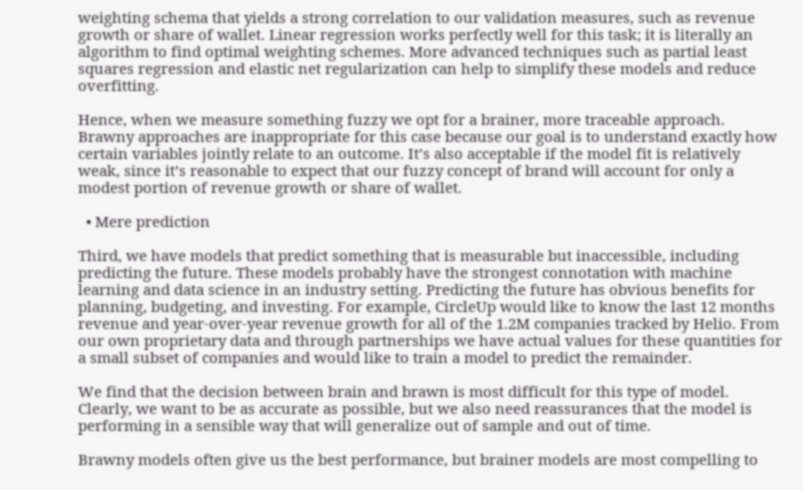weighting schema that yields a strong correlation to our validation measures, such as revenue growth or share of wallet. Linear regression works perfectly well for this task; it is literally an algorithm to find optimal weighting schemes. More advanced techniques such as partial least squares regression and elastic net regularization can help to simplify these models and reduce overfitting.

Hence, when we measure something fuzzy we opt for a brainer, more traceable approach. Brawny approaches are inappropriate for this case because our goal is to understand exactly how certain variables jointly relate to an outcome. It’s also acceptable if the model fit is relatively weak, since it’s reasonable to expect that our fuzzy concept of brand will account for only a modest portion of revenue growth or share of wallet.

  • Mere prediction

Third, we have models that predict something that is measurable but inaccessible, including predicting the future. These models probably have the strongest connotation with machine learning and data science in an industry setting. Predicting the future has obvious benefits for planning, budgeting, and investing. For example, CircleUp would like to know the last 12 months revenue and year-over-year revenue growth for all of the 1.2M companies tracked by Helio. From our own proprietary data and through partnerships we have actual values for these quantities for a small subset of companies and would like to train a model to predict the remainder.

We find that the decision between brain and brawn is most difficult for this type of model. Clearly, we want to be as accurate as possible, but we also need reassurances that the model is performing in a sensible way that will generalize out of sample and out of time.

Brawny models often give us the best performance, but brainer models are most compelling to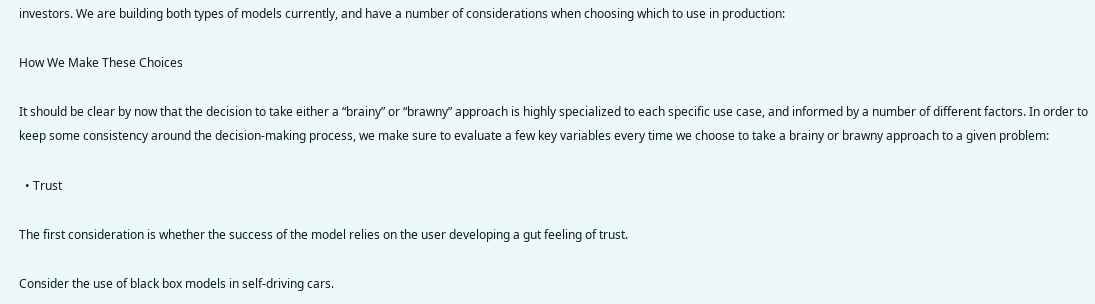investors. We are building both types of models currently, and have a number of considerations when choosing which to use in production:

How We Make These Choices

It should be clear by now that the decision to take either a “brainy” or “brawny” approach is highly specialized to each specific use case, and informed by a number of different factors. In order to keep some consistency around the decision-making process, we make sure to evaluate a few key variables every time we choose to take a brainy or brawny approach to a given problem:

  • Trust

The first consideration is whether the success of the model relies on the user developing a gut feeling of trust.

Consider the use of black box models in self-driving cars.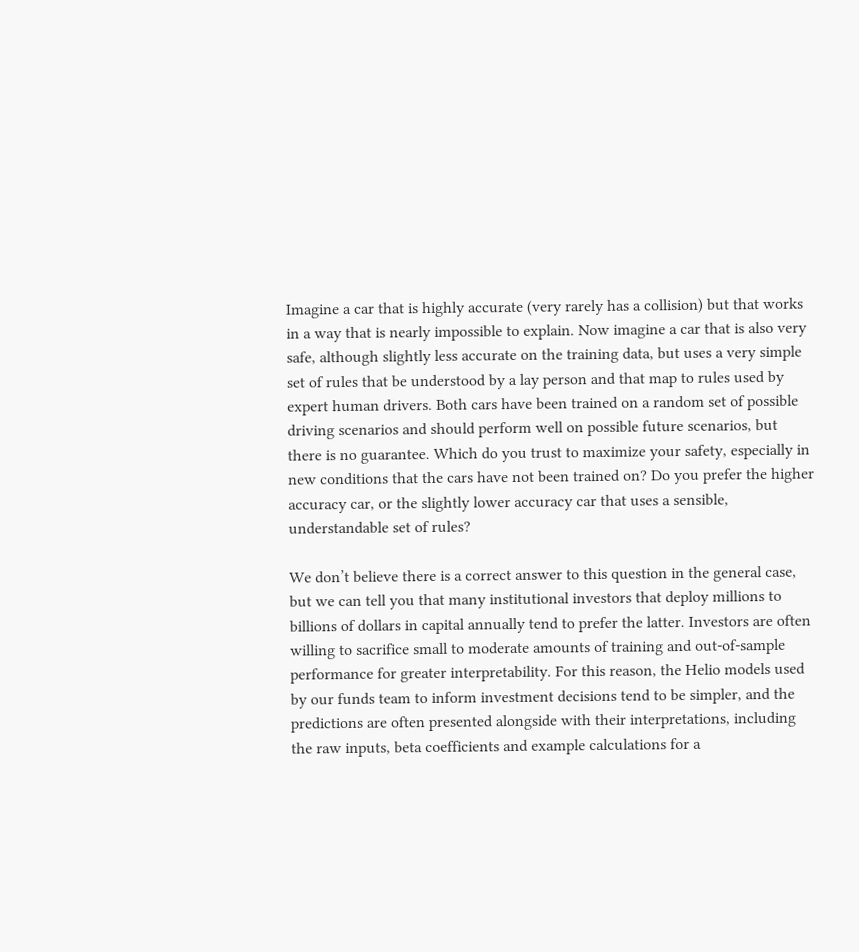Imagine a car that is highly accurate (very rarely has a collision) but that works in a way that is nearly impossible to explain. Now imagine a car that is also very safe, although slightly less accurate on the training data, but uses a very simple set of rules that be understood by a lay person and that map to rules used by expert human drivers. Both cars have been trained on a random set of possible driving scenarios and should perform well on possible future scenarios, but there is no guarantee. Which do you trust to maximize your safety, especially in new conditions that the cars have not been trained on? Do you prefer the higher accuracy car, or the slightly lower accuracy car that uses a sensible, understandable set of rules?

We don’t believe there is a correct answer to this question in the general case, but we can tell you that many institutional investors that deploy millions to billions of dollars in capital annually tend to prefer the latter. Investors are often willing to sacrifice small to moderate amounts of training and out-of-sample performance for greater interpretability. For this reason, the Helio models used by our funds team to inform investment decisions tend to be simpler, and the predictions are often presented alongside with their interpretations, including the raw inputs, beta coefficients and example calculations for a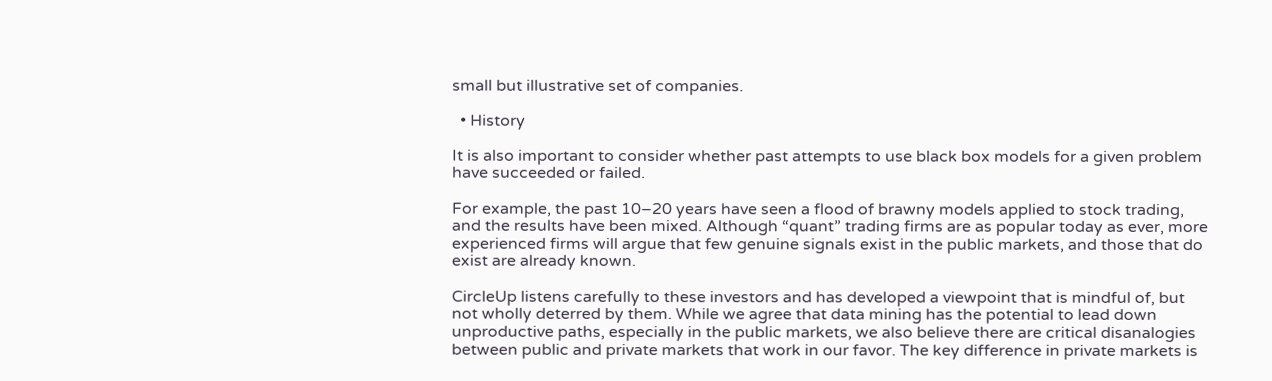small but illustrative set of companies.

  • History

It is also important to consider whether past attempts to use black box models for a given problem have succeeded or failed.

For example, the past 10–20 years have seen a flood of brawny models applied to stock trading, and the results have been mixed. Although “quant” trading firms are as popular today as ever, more experienced firms will argue that few genuine signals exist in the public markets, and those that do exist are already known.

CircleUp listens carefully to these investors and has developed a viewpoint that is mindful of, but not wholly deterred by them. While we agree that data mining has the potential to lead down unproductive paths, especially in the public markets, we also believe there are critical disanalogies between public and private markets that work in our favor. The key difference in private markets is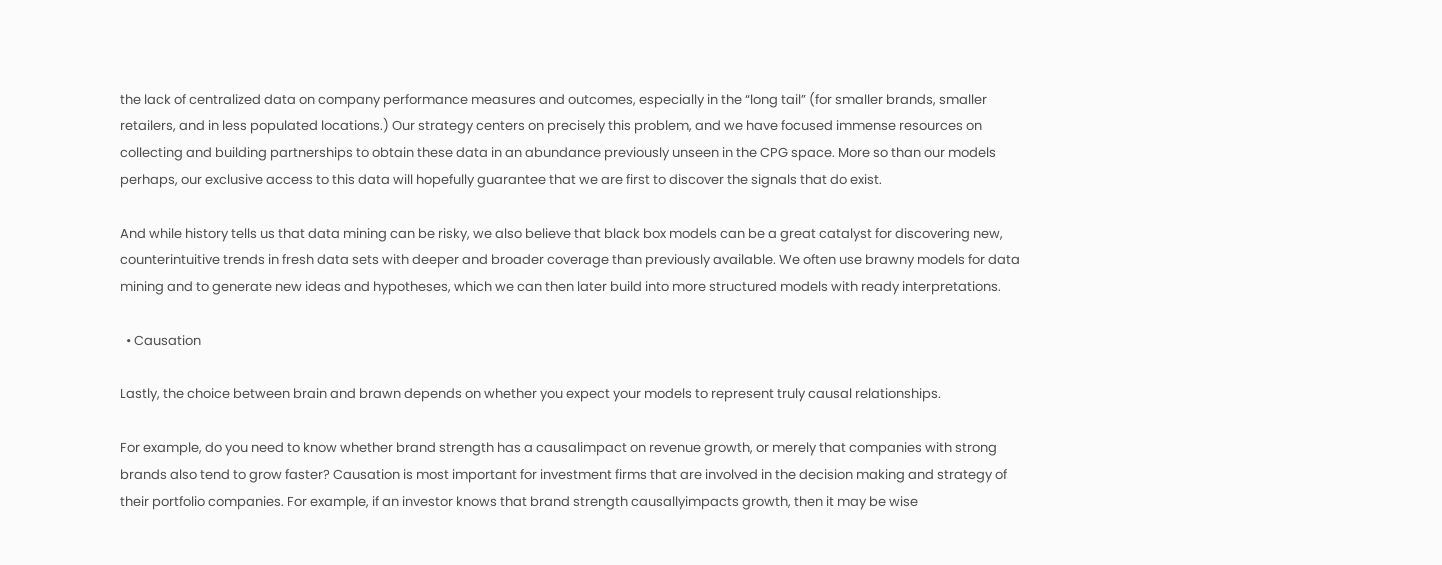the lack of centralized data on company performance measures and outcomes, especially in the “long tail” (for smaller brands, smaller retailers, and in less populated locations.) Our strategy centers on precisely this problem, and we have focused immense resources on collecting and building partnerships to obtain these data in an abundance previously unseen in the CPG space. More so than our models perhaps, our exclusive access to this data will hopefully guarantee that we are first to discover the signals that do exist.

And while history tells us that data mining can be risky, we also believe that black box models can be a great catalyst for discovering new, counterintuitive trends in fresh data sets with deeper and broader coverage than previously available. We often use brawny models for data mining and to generate new ideas and hypotheses, which we can then later build into more structured models with ready interpretations.

  • Causation

Lastly, the choice between brain and brawn depends on whether you expect your models to represent truly causal relationships.

For example, do you need to know whether brand strength has a causalimpact on revenue growth, or merely that companies with strong brands also tend to grow faster? Causation is most important for investment firms that are involved in the decision making and strategy of their portfolio companies. For example, if an investor knows that brand strength causallyimpacts growth, then it may be wise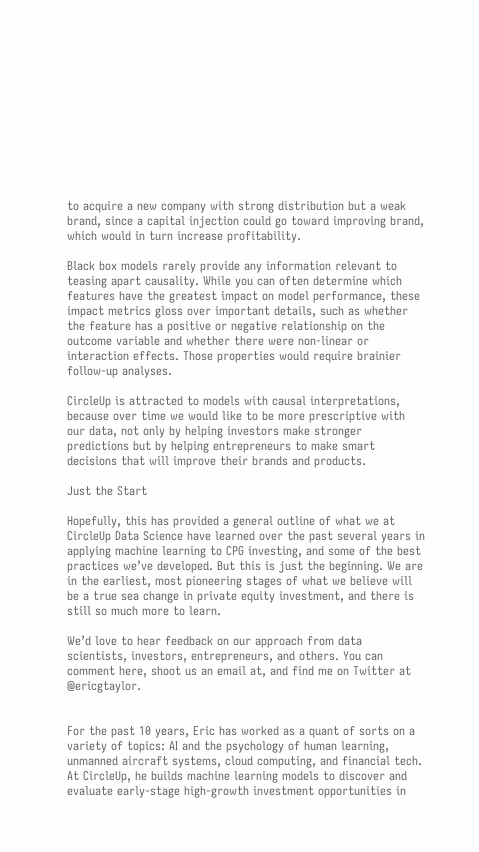to acquire a new company with strong distribution but a weak brand, since a capital injection could go toward improving brand, which would in turn increase profitability.

Black box models rarely provide any information relevant to teasing apart causality. While you can often determine which features have the greatest impact on model performance, these impact metrics gloss over important details, such as whether the feature has a positive or negative relationship on the outcome variable and whether there were non-linear or interaction effects. Those properties would require brainier follow-up analyses.

CircleUp is attracted to models with causal interpretations, because over time we would like to be more prescriptive with our data, not only by helping investors make stronger predictions but by helping entrepreneurs to make smart decisions that will improve their brands and products.

Just the Start

Hopefully, this has provided a general outline of what we at CircleUp Data Science have learned over the past several years in applying machine learning to CPG investing, and some of the best practices we’ve developed. But this is just the beginning. We are in the earliest, most pioneering stages of what we believe will be a true sea change in private equity investment, and there is still so much more to learn.

We’d love to hear feedback on our approach from data scientists, investors, entrepreneurs, and others. You can comment here, shoot us an email at, and find me on Twitter at @ericgtaylor.


For the past 10 years, Eric has worked as a quant of sorts on a variety of topics: AI and the psychology of human learning, unmanned aircraft systems, cloud computing, and financial tech. At CircleUp, he builds machine learning models to discover and evaluate early-stage high-growth investment opportunities in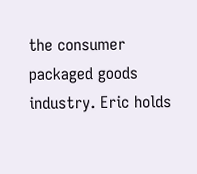the consumer packaged goods industry. Eric holds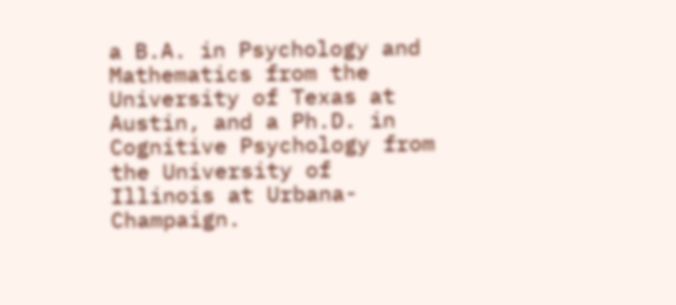a B.A. in Psychology and Mathematics from the University of Texas at Austin, and a Ph.D. in Cognitive Psychology from the University of Illinois at Urbana-Champaign.